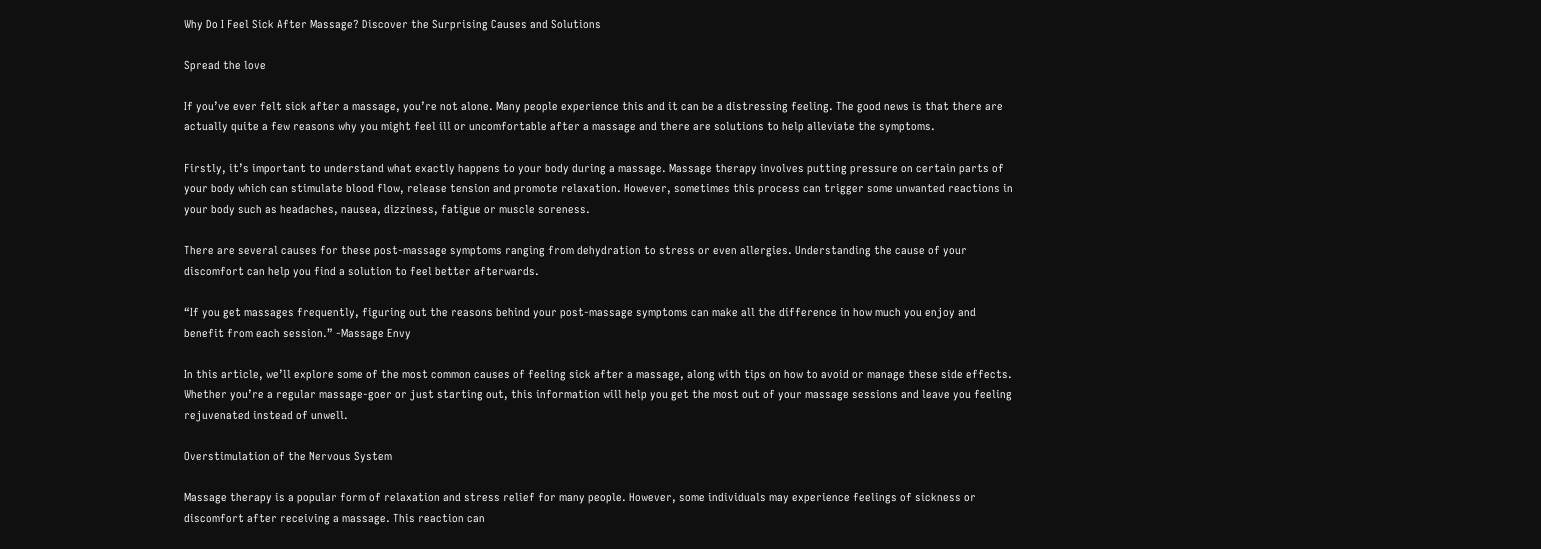Why Do I Feel Sick After Massage? Discover the Surprising Causes and Solutions

Spread the love

If you’ve ever felt sick after a massage, you’re not alone. Many people experience this and it can be a distressing feeling. The good news is that there are actually quite a few reasons why you might feel ill or uncomfortable after a massage and there are solutions to help alleviate the symptoms.

Firstly, it’s important to understand what exactly happens to your body during a massage. Massage therapy involves putting pressure on certain parts of your body which can stimulate blood flow, release tension and promote relaxation. However, sometimes this process can trigger some unwanted reactions in your body such as headaches, nausea, dizziness, fatigue or muscle soreness.

There are several causes for these post-massage symptoms ranging from dehydration to stress or even allergies. Understanding the cause of your discomfort can help you find a solution to feel better afterwards.

“If you get massages frequently, figuring out the reasons behind your post-massage symptoms can make all the difference in how much you enjoy and benefit from each session.” -Massage Envy

In this article, we’ll explore some of the most common causes of feeling sick after a massage, along with tips on how to avoid or manage these side effects. Whether you’re a regular massage-goer or just starting out, this information will help you get the most out of your massage sessions and leave you feeling rejuvenated instead of unwell.

Overstimulation of the Nervous System

Massage therapy is a popular form of relaxation and stress relief for many people. However, some individuals may experience feelings of sickness or discomfort after receiving a massage. This reaction can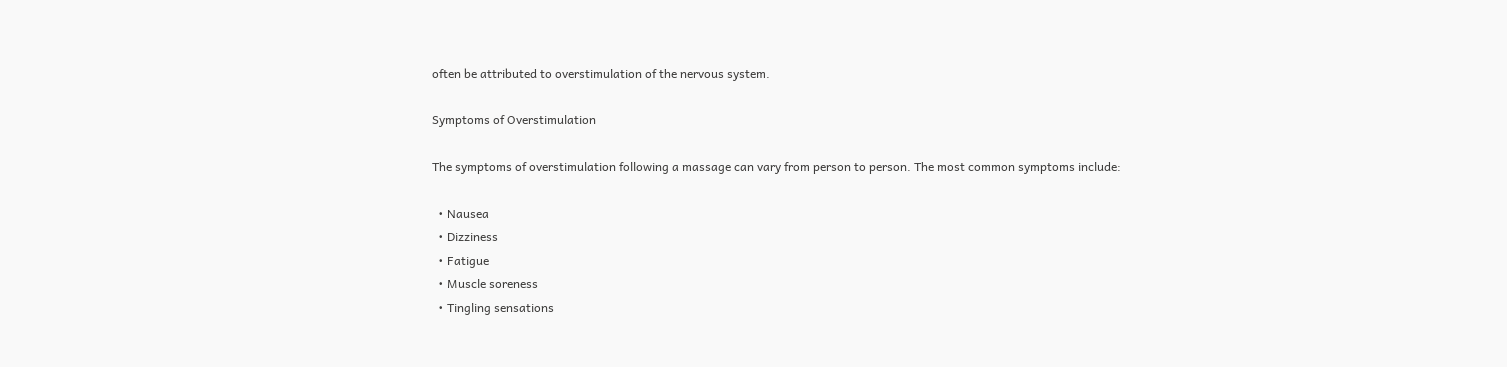often be attributed to overstimulation of the nervous system.

Symptoms of Overstimulation

The symptoms of overstimulation following a massage can vary from person to person. The most common symptoms include:

  • Nausea
  • Dizziness
  • Fatigue
  • Muscle soreness
  • Tingling sensations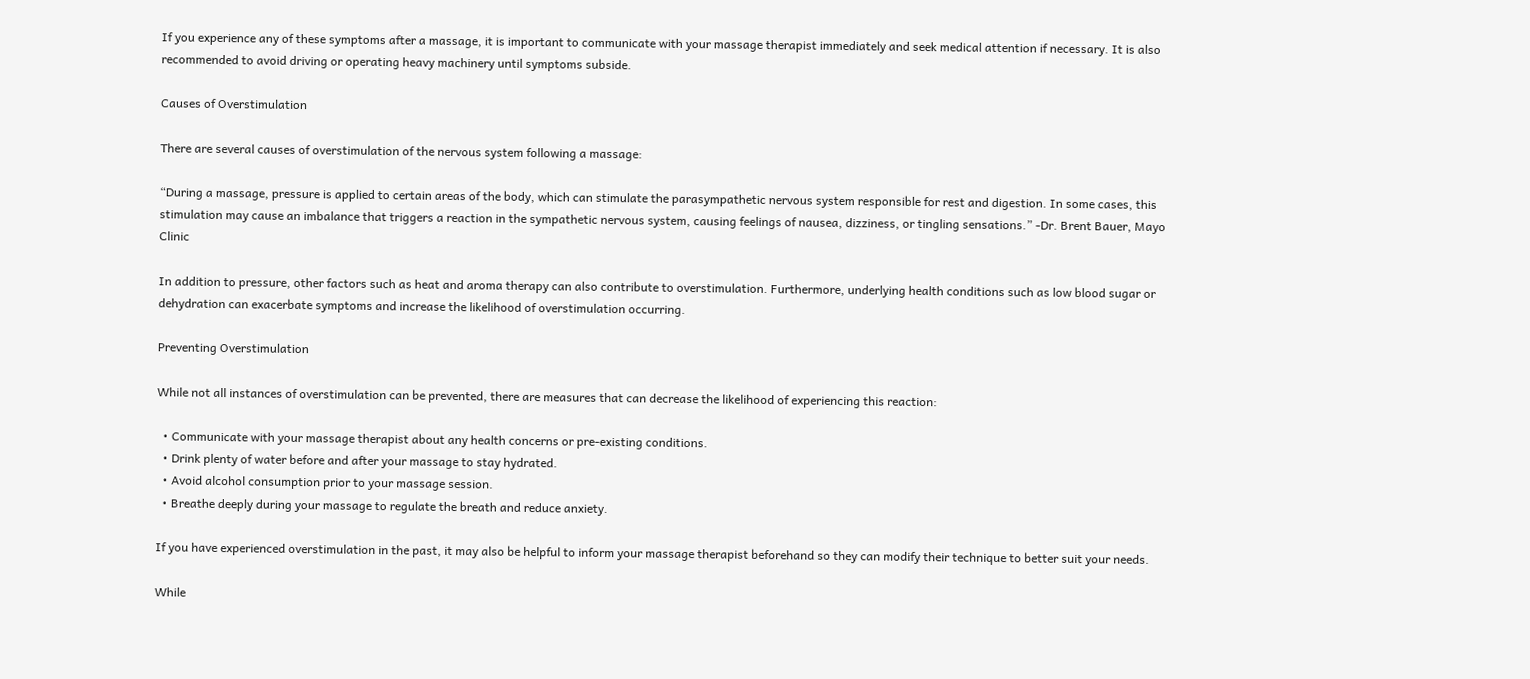If you experience any of these symptoms after a massage, it is important to communicate with your massage therapist immediately and seek medical attention if necessary. It is also recommended to avoid driving or operating heavy machinery until symptoms subside.

Causes of Overstimulation

There are several causes of overstimulation of the nervous system following a massage:

“During a massage, pressure is applied to certain areas of the body, which can stimulate the parasympathetic nervous system responsible for rest and digestion. In some cases, this stimulation may cause an imbalance that triggers a reaction in the sympathetic nervous system, causing feelings of nausea, dizziness, or tingling sensations.” -Dr. Brent Bauer, Mayo Clinic

In addition to pressure, other factors such as heat and aroma therapy can also contribute to overstimulation. Furthermore, underlying health conditions such as low blood sugar or dehydration can exacerbate symptoms and increase the likelihood of overstimulation occurring.

Preventing Overstimulation

While not all instances of overstimulation can be prevented, there are measures that can decrease the likelihood of experiencing this reaction:

  • Communicate with your massage therapist about any health concerns or pre-existing conditions.
  • Drink plenty of water before and after your massage to stay hydrated.
  • Avoid alcohol consumption prior to your massage session.
  • Breathe deeply during your massage to regulate the breath and reduce anxiety.

If you have experienced overstimulation in the past, it may also be helpful to inform your massage therapist beforehand so they can modify their technique to better suit your needs.

While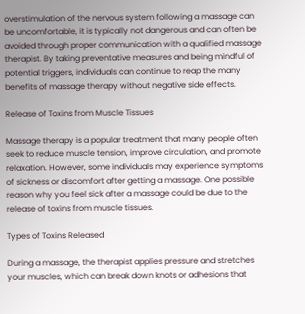overstimulation of the nervous system following a massage can be uncomfortable, it is typically not dangerous and can often be avoided through proper communication with a qualified massage therapist. By taking preventative measures and being mindful of potential triggers, individuals can continue to reap the many benefits of massage therapy without negative side effects.

Release of Toxins from Muscle Tissues

Massage therapy is a popular treatment that many people often seek to reduce muscle tension, improve circulation, and promote relaxation. However, some individuals may experience symptoms of sickness or discomfort after getting a massage. One possible reason why you feel sick after a massage could be due to the release of toxins from muscle tissues.

Types of Toxins Released

During a massage, the therapist applies pressure and stretches your muscles, which can break down knots or adhesions that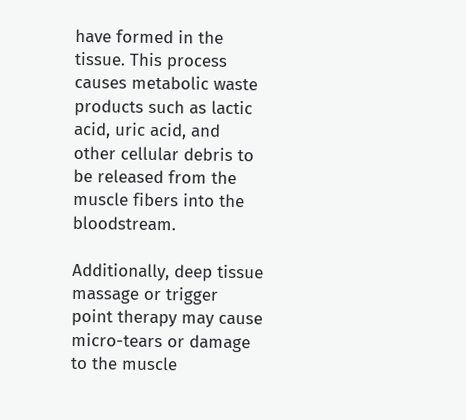have formed in the tissue. This process causes metabolic waste products such as lactic acid, uric acid, and other cellular debris to be released from the muscle fibers into the bloodstream.

Additionally, deep tissue massage or trigger point therapy may cause micro-tears or damage to the muscle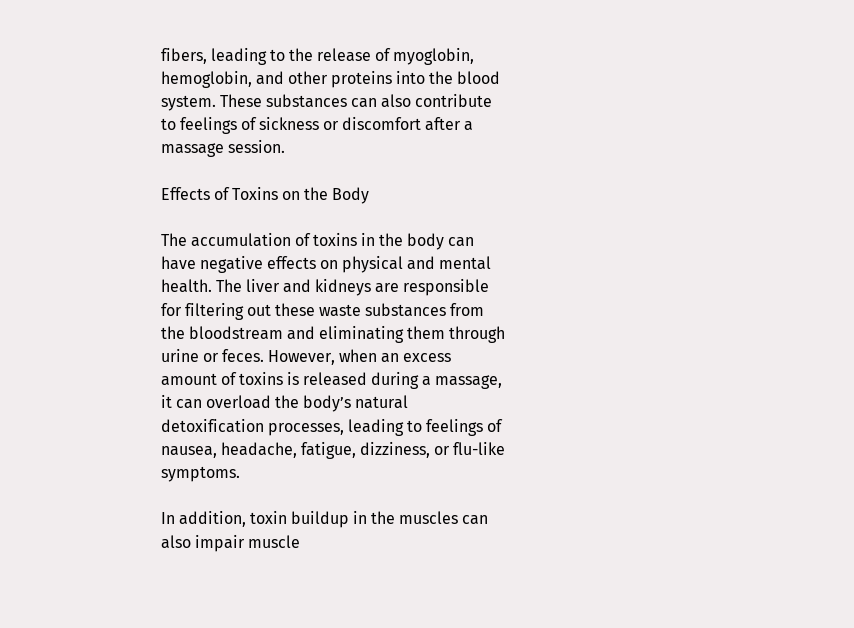fibers, leading to the release of myoglobin, hemoglobin, and other proteins into the blood system. These substances can also contribute to feelings of sickness or discomfort after a massage session.

Effects of Toxins on the Body

The accumulation of toxins in the body can have negative effects on physical and mental health. The liver and kidneys are responsible for filtering out these waste substances from the bloodstream and eliminating them through urine or feces. However, when an excess amount of toxins is released during a massage, it can overload the body’s natural detoxification processes, leading to feelings of nausea, headache, fatigue, dizziness, or flu-like symptoms.

In addition, toxin buildup in the muscles can also impair muscle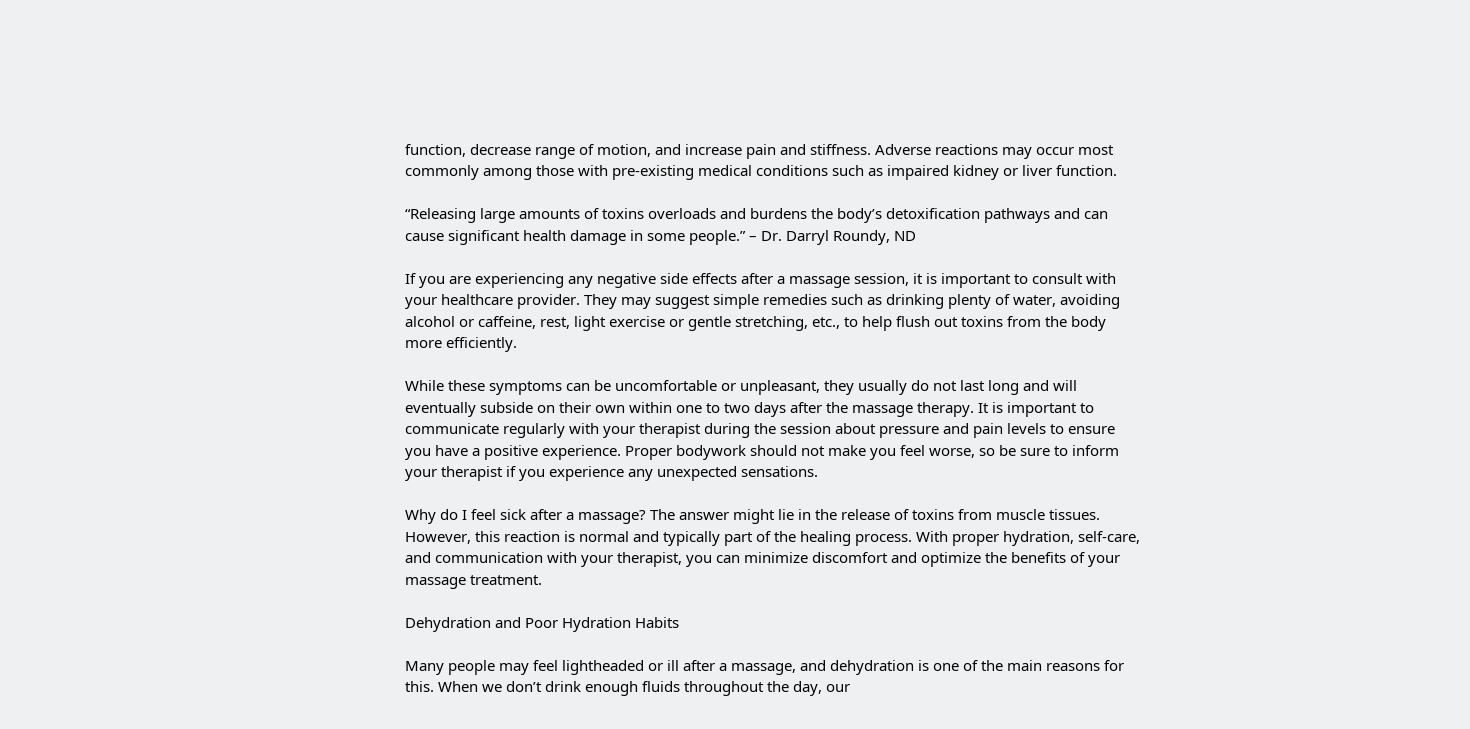function, decrease range of motion, and increase pain and stiffness. Adverse reactions may occur most commonly among those with pre-existing medical conditions such as impaired kidney or liver function.

“Releasing large amounts of toxins overloads and burdens the body’s detoxification pathways and can cause significant health damage in some people.” – Dr. Darryl Roundy, ND

If you are experiencing any negative side effects after a massage session, it is important to consult with your healthcare provider. They may suggest simple remedies such as drinking plenty of water, avoiding alcohol or caffeine, rest, light exercise or gentle stretching, etc., to help flush out toxins from the body more efficiently.

While these symptoms can be uncomfortable or unpleasant, they usually do not last long and will eventually subside on their own within one to two days after the massage therapy. It is important to communicate regularly with your therapist during the session about pressure and pain levels to ensure you have a positive experience. Proper bodywork should not make you feel worse, so be sure to inform your therapist if you experience any unexpected sensations.

Why do I feel sick after a massage? The answer might lie in the release of toxins from muscle tissues. However, this reaction is normal and typically part of the healing process. With proper hydration, self-care, and communication with your therapist, you can minimize discomfort and optimize the benefits of your massage treatment.

Dehydration and Poor Hydration Habits

Many people may feel lightheaded or ill after a massage, and dehydration is one of the main reasons for this. When we don’t drink enough fluids throughout the day, our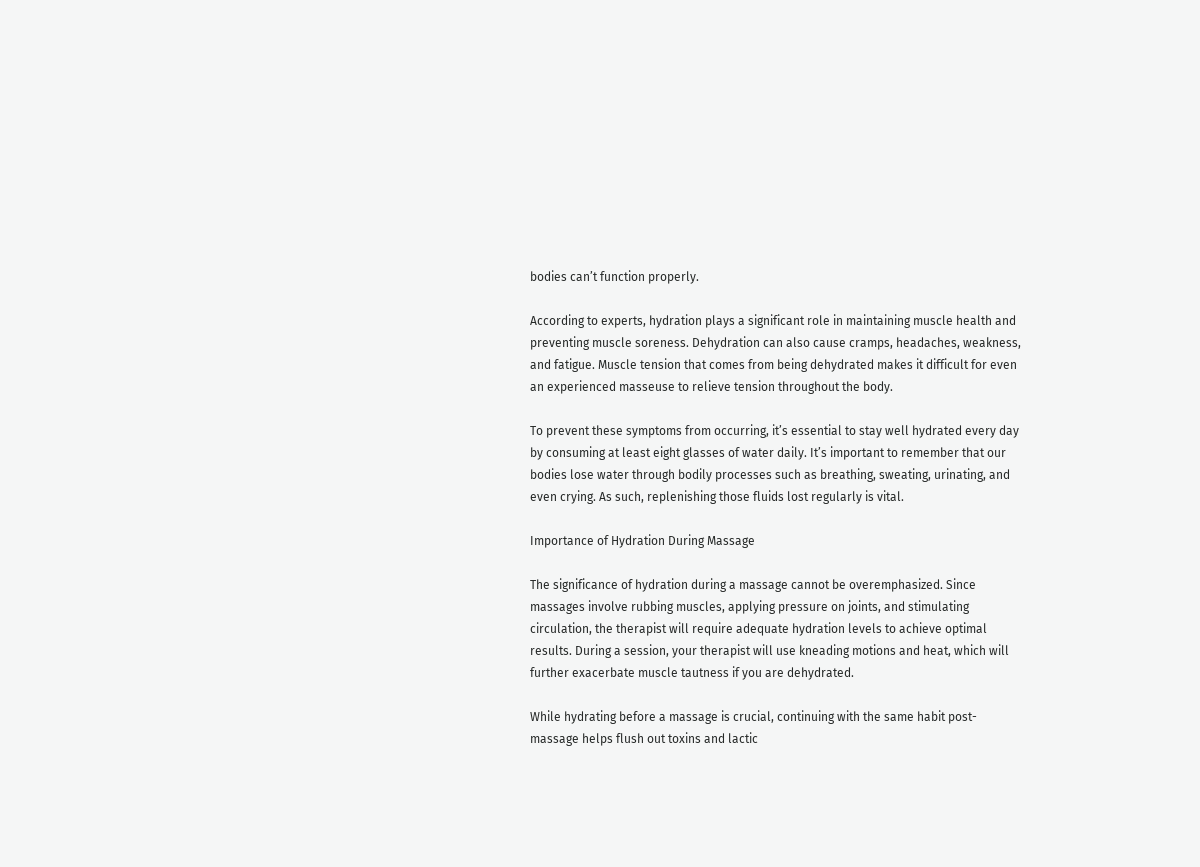bodies can’t function properly.

According to experts, hydration plays a significant role in maintaining muscle health and preventing muscle soreness. Dehydration can also cause cramps, headaches, weakness, and fatigue. Muscle tension that comes from being dehydrated makes it difficult for even an experienced masseuse to relieve tension throughout the body.

To prevent these symptoms from occurring, it’s essential to stay well hydrated every day by consuming at least eight glasses of water daily. It’s important to remember that our bodies lose water through bodily processes such as breathing, sweating, urinating, and even crying. As such, replenishing those fluids lost regularly is vital.

Importance of Hydration During Massage

The significance of hydration during a massage cannot be overemphasized. Since massages involve rubbing muscles, applying pressure on joints, and stimulating circulation, the therapist will require adequate hydration levels to achieve optimal results. During a session, your therapist will use kneading motions and heat, which will further exacerbate muscle tautness if you are dehydrated.

While hydrating before a massage is crucial, continuing with the same habit post-massage helps flush out toxins and lactic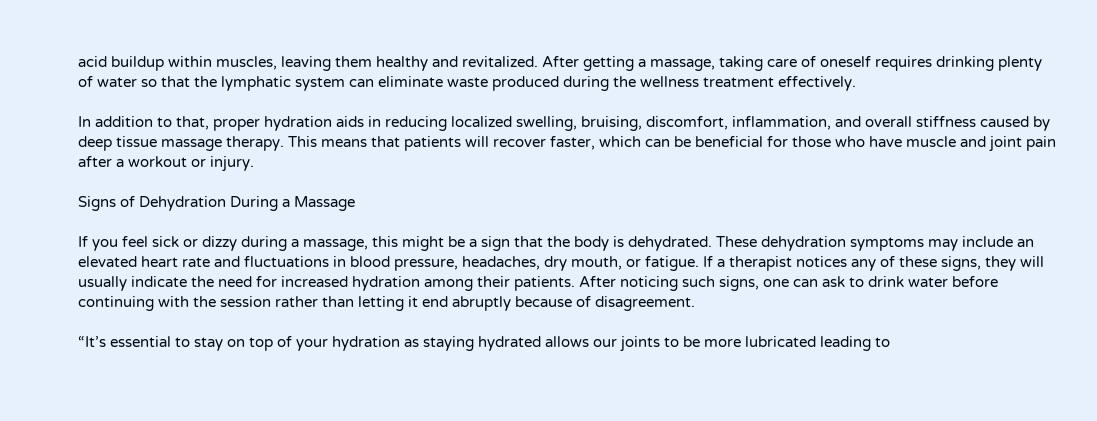acid buildup within muscles, leaving them healthy and revitalized. After getting a massage, taking care of oneself requires drinking plenty of water so that the lymphatic system can eliminate waste produced during the wellness treatment effectively.

In addition to that, proper hydration aids in reducing localized swelling, bruising, discomfort, inflammation, and overall stiffness caused by deep tissue massage therapy. This means that patients will recover faster, which can be beneficial for those who have muscle and joint pain after a workout or injury.

Signs of Dehydration During a Massage

If you feel sick or dizzy during a massage, this might be a sign that the body is dehydrated. These dehydration symptoms may include an elevated heart rate and fluctuations in blood pressure, headaches, dry mouth, or fatigue. If a therapist notices any of these signs, they will usually indicate the need for increased hydration among their patients. After noticing such signs, one can ask to drink water before continuing with the session rather than letting it end abruptly because of disagreement.

“It’s essential to stay on top of your hydration as staying hydrated allows our joints to be more lubricated leading to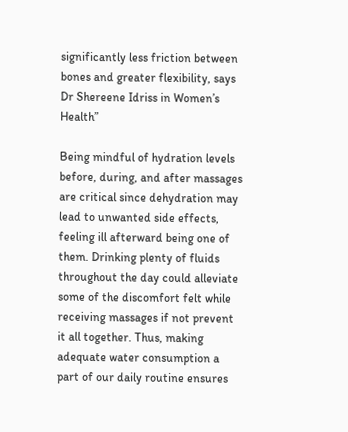significantly less friction between bones and greater flexibility, says Dr Shereene Idriss in Women’s Health”

Being mindful of hydration levels before, during, and after massages are critical since dehydration may lead to unwanted side effects, feeling ill afterward being one of them. Drinking plenty of fluids throughout the day could alleviate some of the discomfort felt while receiving massages if not prevent it all together. Thus, making adequate water consumption a part of our daily routine ensures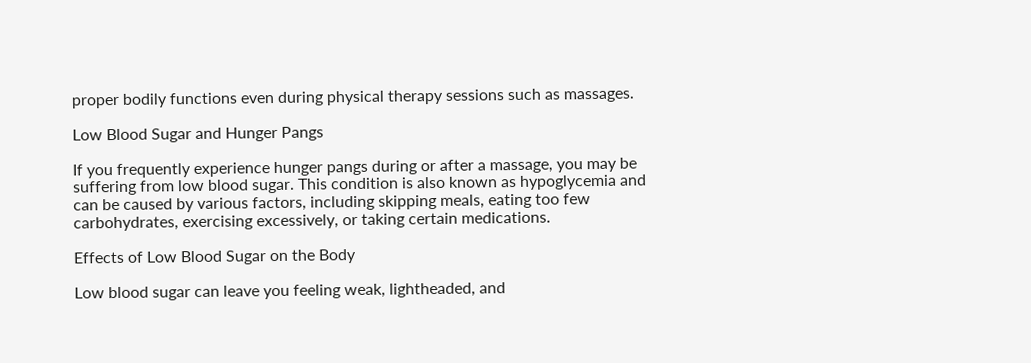proper bodily functions even during physical therapy sessions such as massages.

Low Blood Sugar and Hunger Pangs

If you frequently experience hunger pangs during or after a massage, you may be suffering from low blood sugar. This condition is also known as hypoglycemia and can be caused by various factors, including skipping meals, eating too few carbohydrates, exercising excessively, or taking certain medications.

Effects of Low Blood Sugar on the Body

Low blood sugar can leave you feeling weak, lightheaded, and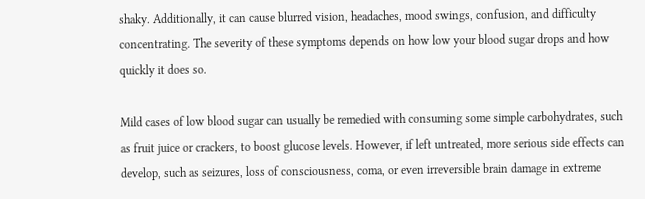shaky. Additionally, it can cause blurred vision, headaches, mood swings, confusion, and difficulty concentrating. The severity of these symptoms depends on how low your blood sugar drops and how quickly it does so.

Mild cases of low blood sugar can usually be remedied with consuming some simple carbohydrates, such as fruit juice or crackers, to boost glucose levels. However, if left untreated, more serious side effects can develop, such as seizures, loss of consciousness, coma, or even irreversible brain damage in extreme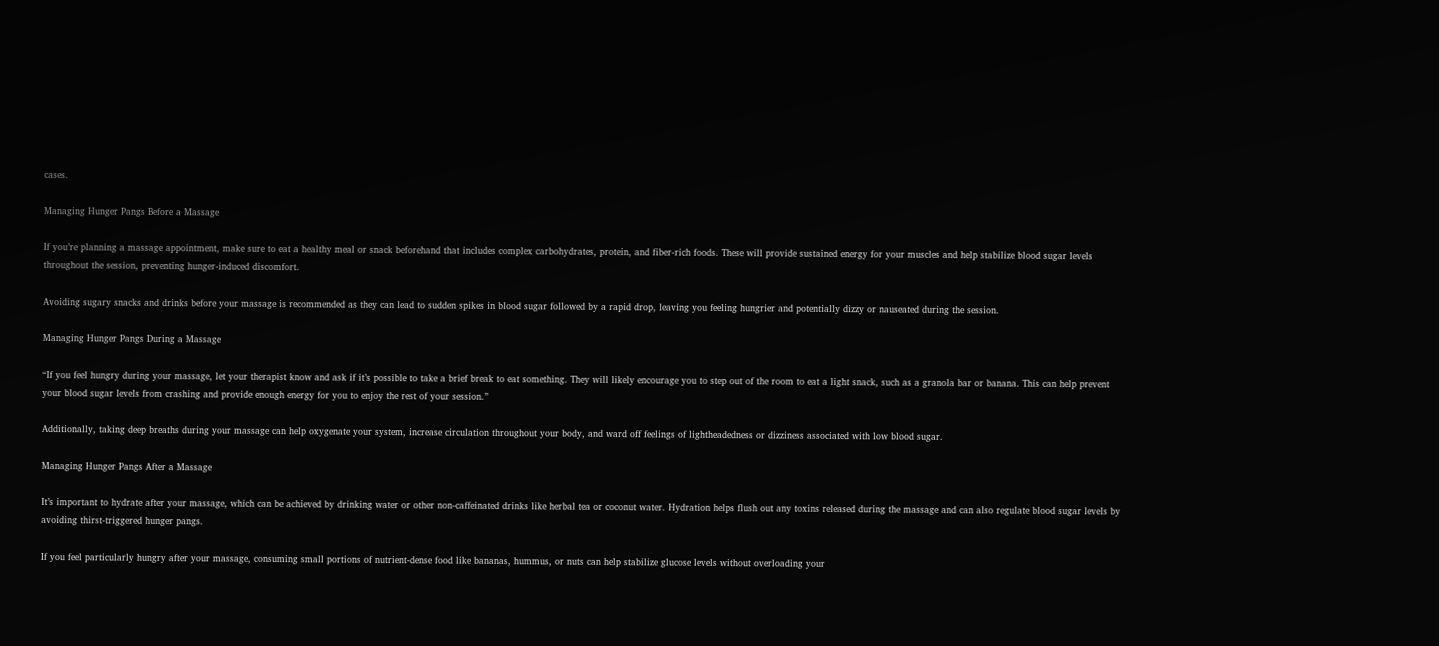cases.

Managing Hunger Pangs Before a Massage

If you’re planning a massage appointment, make sure to eat a healthy meal or snack beforehand that includes complex carbohydrates, protein, and fiber-rich foods. These will provide sustained energy for your muscles and help stabilize blood sugar levels throughout the session, preventing hunger-induced discomfort.

Avoiding sugary snacks and drinks before your massage is recommended as they can lead to sudden spikes in blood sugar followed by a rapid drop, leaving you feeling hungrier and potentially dizzy or nauseated during the session.

Managing Hunger Pangs During a Massage

“If you feel hungry during your massage, let your therapist know and ask if it’s possible to take a brief break to eat something. They will likely encourage you to step out of the room to eat a light snack, such as a granola bar or banana. This can help prevent your blood sugar levels from crashing and provide enough energy for you to enjoy the rest of your session.”

Additionally, taking deep breaths during your massage can help oxygenate your system, increase circulation throughout your body, and ward off feelings of lightheadedness or dizziness associated with low blood sugar.

Managing Hunger Pangs After a Massage

It’s important to hydrate after your massage, which can be achieved by drinking water or other non-caffeinated drinks like herbal tea or coconut water. Hydration helps flush out any toxins released during the massage and can also regulate blood sugar levels by avoiding thirst-triggered hunger pangs.

If you feel particularly hungry after your massage, consuming small portions of nutrient-dense food like bananas, hummus, or nuts can help stabilize glucose levels without overloading your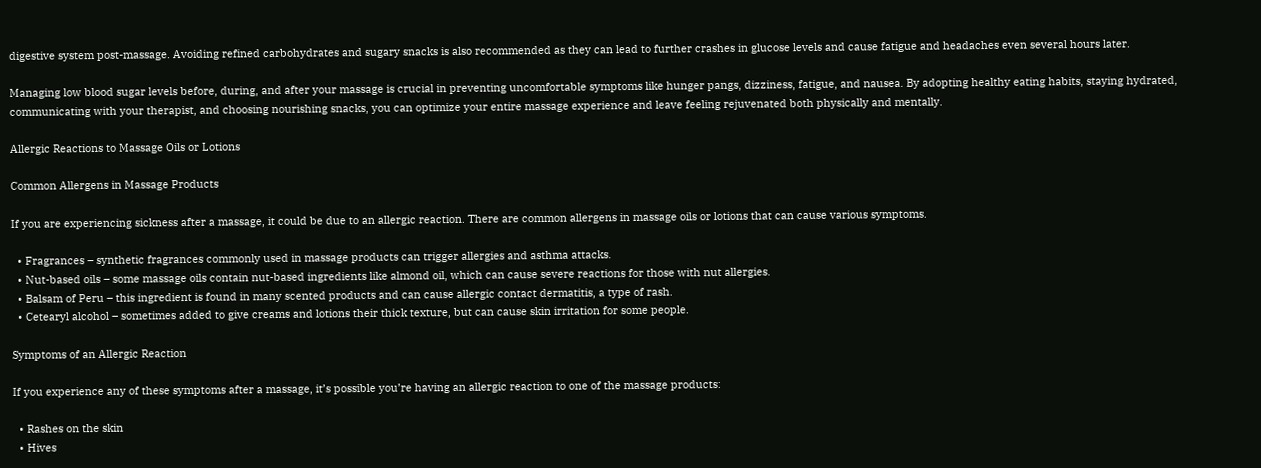digestive system post-massage. Avoiding refined carbohydrates and sugary snacks is also recommended as they can lead to further crashes in glucose levels and cause fatigue and headaches even several hours later.

Managing low blood sugar levels before, during, and after your massage is crucial in preventing uncomfortable symptoms like hunger pangs, dizziness, fatigue, and nausea. By adopting healthy eating habits, staying hydrated, communicating with your therapist, and choosing nourishing snacks, you can optimize your entire massage experience and leave feeling rejuvenated both physically and mentally.

Allergic Reactions to Massage Oils or Lotions

Common Allergens in Massage Products

If you are experiencing sickness after a massage, it could be due to an allergic reaction. There are common allergens in massage oils or lotions that can cause various symptoms.

  • Fragrances – synthetic fragrances commonly used in massage products can trigger allergies and asthma attacks.
  • Nut-based oils – some massage oils contain nut-based ingredients like almond oil, which can cause severe reactions for those with nut allergies.
  • Balsam of Peru – this ingredient is found in many scented products and can cause allergic contact dermatitis, a type of rash.
  • Cetearyl alcohol – sometimes added to give creams and lotions their thick texture, but can cause skin irritation for some people.

Symptoms of an Allergic Reaction

If you experience any of these symptoms after a massage, it’s possible you’re having an allergic reaction to one of the massage products:

  • Rashes on the skin
  • Hives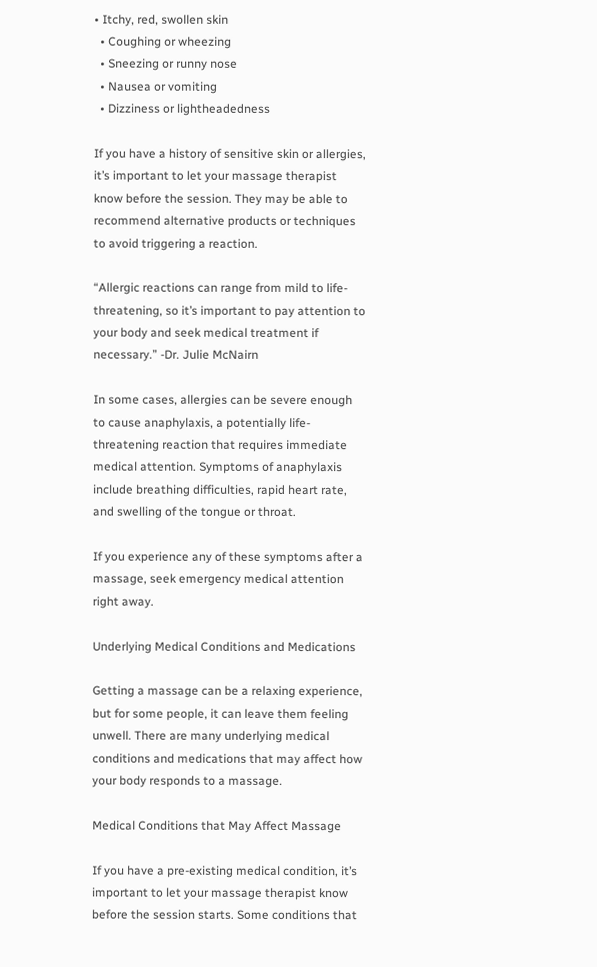• Itchy, red, swollen skin
  • Coughing or wheezing
  • Sneezing or runny nose
  • Nausea or vomiting
  • Dizziness or lightheadedness

If you have a history of sensitive skin or allergies, it’s important to let your massage therapist know before the session. They may be able to recommend alternative products or techniques to avoid triggering a reaction.

“Allergic reactions can range from mild to life-threatening, so it’s important to pay attention to your body and seek medical treatment if necessary.” -Dr. Julie McNairn

In some cases, allergies can be severe enough to cause anaphylaxis, a potentially life-threatening reaction that requires immediate medical attention. Symptoms of anaphylaxis include breathing difficulties, rapid heart rate, and swelling of the tongue or throat.

If you experience any of these symptoms after a massage, seek emergency medical attention right away.

Underlying Medical Conditions and Medications

Getting a massage can be a relaxing experience, but for some people, it can leave them feeling unwell. There are many underlying medical conditions and medications that may affect how your body responds to a massage.

Medical Conditions that May Affect Massage

If you have a pre-existing medical condition, it’s important to let your massage therapist know before the session starts. Some conditions that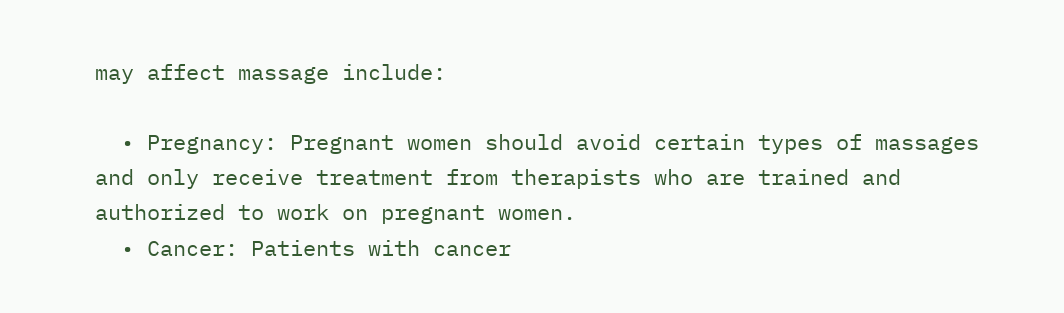may affect massage include:

  • Pregnancy: Pregnant women should avoid certain types of massages and only receive treatment from therapists who are trained and authorized to work on pregnant women.
  • Cancer: Patients with cancer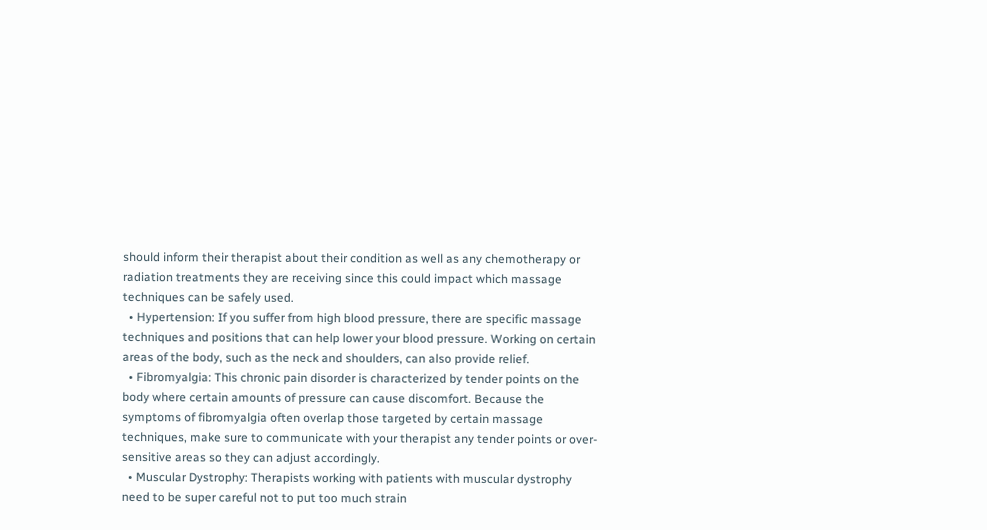should inform their therapist about their condition as well as any chemotherapy or radiation treatments they are receiving since this could impact which massage techniques can be safely used.
  • Hypertension: If you suffer from high blood pressure, there are specific massage techniques and positions that can help lower your blood pressure. Working on certain areas of the body, such as the neck and shoulders, can also provide relief.
  • Fibromyalgia: This chronic pain disorder is characterized by tender points on the body where certain amounts of pressure can cause discomfort. Because the symptoms of fibromyalgia often overlap those targeted by certain massage techniques, make sure to communicate with your therapist any tender points or over-sensitive areas so they can adjust accordingly.
  • Muscular Dystrophy: Therapists working with patients with muscular dystrophy need to be super careful not to put too much strain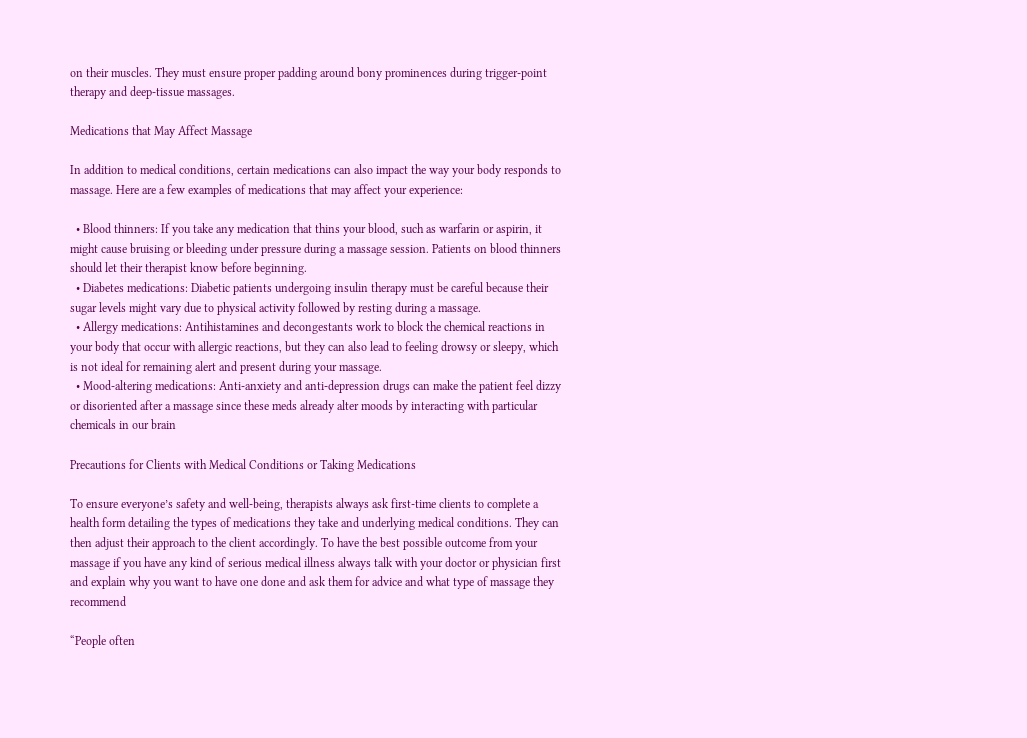on their muscles. They must ensure proper padding around bony prominences during trigger-point therapy and deep-tissue massages.

Medications that May Affect Massage

In addition to medical conditions, certain medications can also impact the way your body responds to massage. Here are a few examples of medications that may affect your experience:

  • Blood thinners: If you take any medication that thins your blood, such as warfarin or aspirin, it might cause bruising or bleeding under pressure during a massage session. Patients on blood thinners should let their therapist know before beginning.
  • Diabetes medications: Diabetic patients undergoing insulin therapy must be careful because their sugar levels might vary due to physical activity followed by resting during a massage.
  • Allergy medications: Antihistamines and decongestants work to block the chemical reactions in your body that occur with allergic reactions, but they can also lead to feeling drowsy or sleepy, which is not ideal for remaining alert and present during your massage.
  • Mood-altering medications: Anti-anxiety and anti-depression drugs can make the patient feel dizzy or disoriented after a massage since these meds already alter moods by interacting with particular chemicals in our brain

Precautions for Clients with Medical Conditions or Taking Medications

To ensure everyone’s safety and well-being, therapists always ask first-time clients to complete a health form detailing the types of medications they take and underlying medical conditions. They can then adjust their approach to the client accordingly. To have the best possible outcome from your massage if you have any kind of serious medical illness always talk with your doctor or physician first and explain why you want to have one done and ask them for advice and what type of massage they recommend

“People often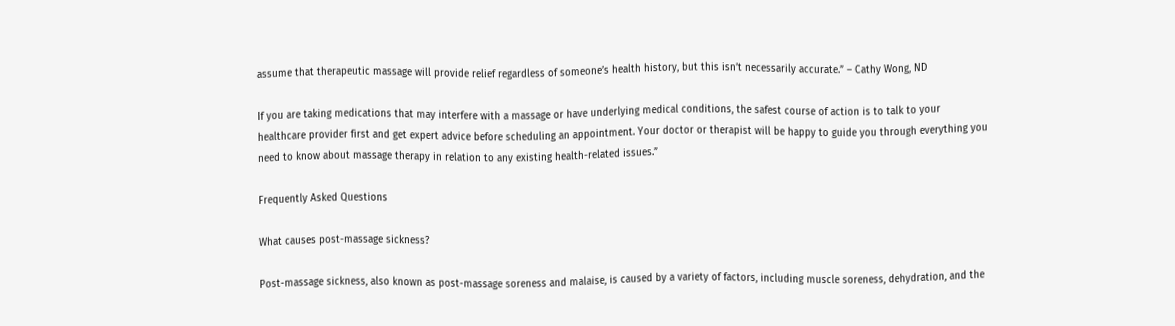assume that therapeutic massage will provide relief regardless of someone’s health history, but this isn’t necessarily accurate.” – Cathy Wong, ND

If you are taking medications that may interfere with a massage or have underlying medical conditions, the safest course of action is to talk to your healthcare provider first and get expert advice before scheduling an appointment. Your doctor or therapist will be happy to guide you through everything you need to know about massage therapy in relation to any existing health-related issues.”

Frequently Asked Questions

What causes post-massage sickness?

Post-massage sickness, also known as post-massage soreness and malaise, is caused by a variety of factors, including muscle soreness, dehydration, and the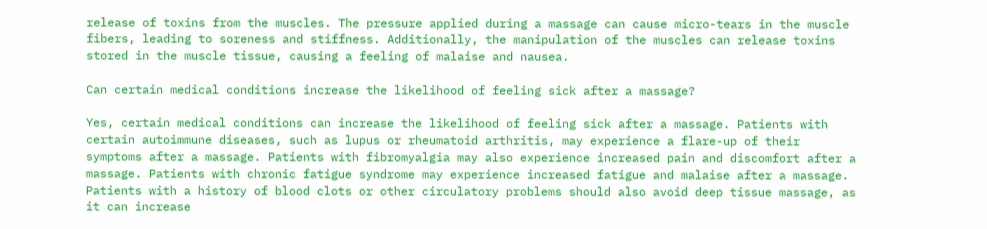release of toxins from the muscles. The pressure applied during a massage can cause micro-tears in the muscle fibers, leading to soreness and stiffness. Additionally, the manipulation of the muscles can release toxins stored in the muscle tissue, causing a feeling of malaise and nausea.

Can certain medical conditions increase the likelihood of feeling sick after a massage?

Yes, certain medical conditions can increase the likelihood of feeling sick after a massage. Patients with certain autoimmune diseases, such as lupus or rheumatoid arthritis, may experience a flare-up of their symptoms after a massage. Patients with fibromyalgia may also experience increased pain and discomfort after a massage. Patients with chronic fatigue syndrome may experience increased fatigue and malaise after a massage. Patients with a history of blood clots or other circulatory problems should also avoid deep tissue massage, as it can increase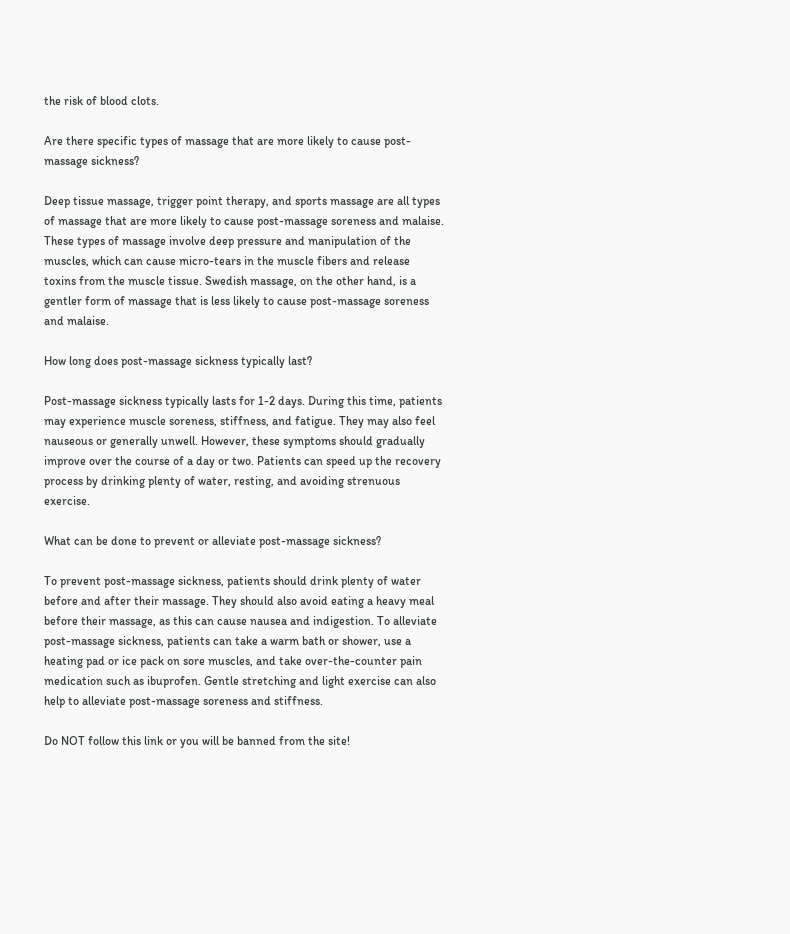the risk of blood clots.

Are there specific types of massage that are more likely to cause post-massage sickness?

Deep tissue massage, trigger point therapy, and sports massage are all types of massage that are more likely to cause post-massage soreness and malaise. These types of massage involve deep pressure and manipulation of the muscles, which can cause micro-tears in the muscle fibers and release toxins from the muscle tissue. Swedish massage, on the other hand, is a gentler form of massage that is less likely to cause post-massage soreness and malaise.

How long does post-massage sickness typically last?

Post-massage sickness typically lasts for 1-2 days. During this time, patients may experience muscle soreness, stiffness, and fatigue. They may also feel nauseous or generally unwell. However, these symptoms should gradually improve over the course of a day or two. Patients can speed up the recovery process by drinking plenty of water, resting, and avoiding strenuous exercise.

What can be done to prevent or alleviate post-massage sickness?

To prevent post-massage sickness, patients should drink plenty of water before and after their massage. They should also avoid eating a heavy meal before their massage, as this can cause nausea and indigestion. To alleviate post-massage sickness, patients can take a warm bath or shower, use a heating pad or ice pack on sore muscles, and take over-the-counter pain medication such as ibuprofen. Gentle stretching and light exercise can also help to alleviate post-massage soreness and stiffness.

Do NOT follow this link or you will be banned from the site!